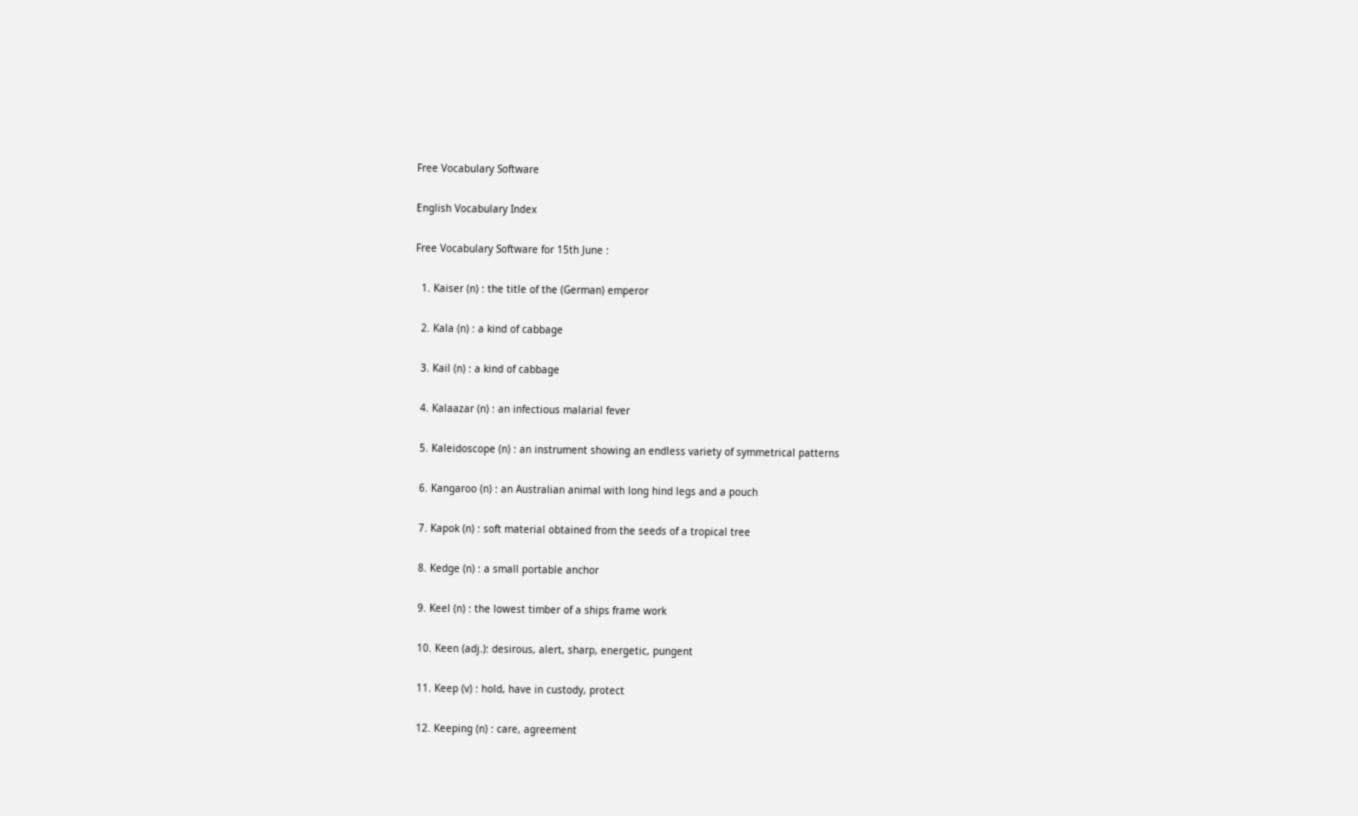Free Vocabulary Software

English Vocabulary Index

Free Vocabulary Software for 15th June :

  1. Kaiser (n) : the title of the (German) emperor

  2. Kala (n) : a kind of cabbage

  3. Kail (n) : a kind of cabbage

  4. Kalaazar (n) : an infectious malarial fever

  5. Kaleidoscope (n) : an instrument showing an endless variety of symmetrical patterns

  6. Kangaroo (n) : an Australian animal with long hind legs and a pouch

  7. Kapok (n) : soft material obtained from the seeds of a tropical tree

  8. Kedge (n) : a small portable anchor

  9. Keel (n) : the lowest timber of a ships frame work

  10. Keen (adj.): desirous, alert, sharp, energetic, pungent

  11. Keep (v) : hold, have in custody, protect

  12. Keeping (n) : care, agreement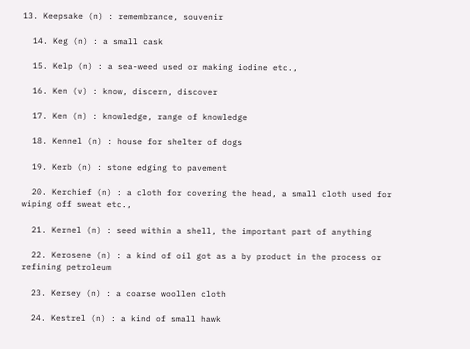13. Keepsake (n) : remembrance, souvenir

  14. Keg (n) : a small cask

  15. Kelp (n) : a sea-weed used or making iodine etc.,

  16. Ken (v) : know, discern, discover

  17. Ken (n) : knowledge, range of knowledge

  18. Kennel (n) : house for shelter of dogs

  19. Kerb (n) : stone edging to pavement

  20. Kerchief (n) : a cloth for covering the head, a small cloth used for wiping off sweat etc.,

  21. Kernel (n) : seed within a shell, the important part of anything

  22. Kerosene (n) : a kind of oil got as a by product in the process or refining petroleum

  23. Kersey (n) : a coarse woollen cloth

  24. Kestrel (n) : a kind of small hawk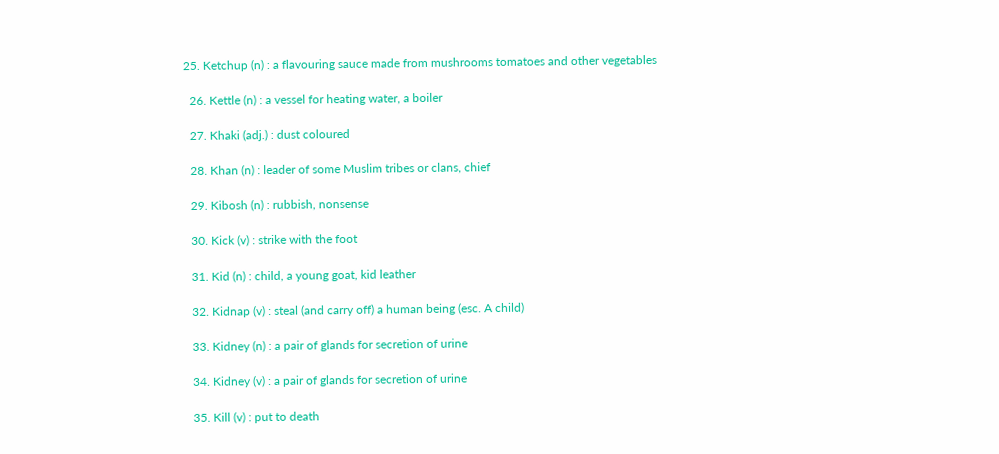25. Ketchup (n) : a flavouring sauce made from mushrooms tomatoes and other vegetables

  26. Kettle (n) : a vessel for heating water, a boiler

  27. Khaki (adj.) : dust coloured

  28. Khan (n) : leader of some Muslim tribes or clans, chief

  29. Kibosh (n) : rubbish, nonsense

  30. Kick (v) : strike with the foot

  31. Kid (n) : child, a young goat, kid leather

  32. Kidnap (v) : steal (and carry off) a human being (esc. A child)

  33. Kidney (n) : a pair of glands for secretion of urine

  34. Kidney (v) : a pair of glands for secretion of urine

  35. Kill (v) : put to death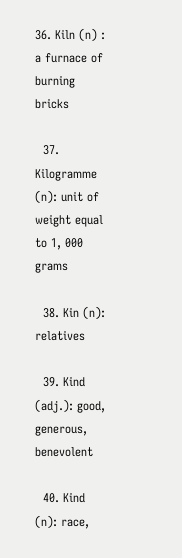36. Kiln (n) : a furnace of burning bricks

  37. Kilogramme (n): unit of weight equal to 1, 000 grams

  38. Kin (n): relatives

  39. Kind (adj.): good, generous, benevolent

  40. Kind (n): race,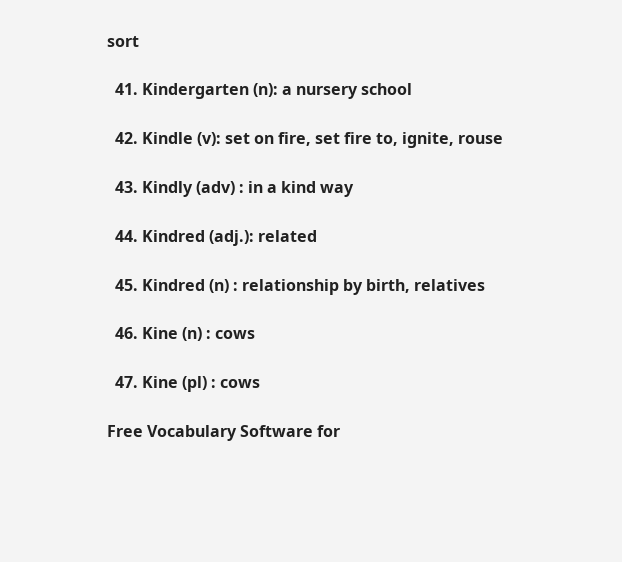sort

  41. Kindergarten (n): a nursery school

  42. Kindle (v): set on fire, set fire to, ignite, rouse

  43. Kindly (adv) : in a kind way

  44. Kindred (adj.): related

  45. Kindred (n) : relationship by birth, relatives

  46. Kine (n) : cows

  47. Kine (pl) : cows

Free Vocabulary Software for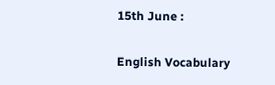15th June :

English Vocabulary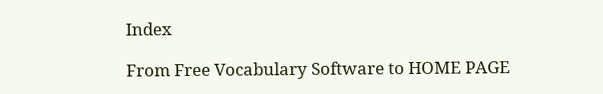Index

From Free Vocabulary Software to HOME PAGE